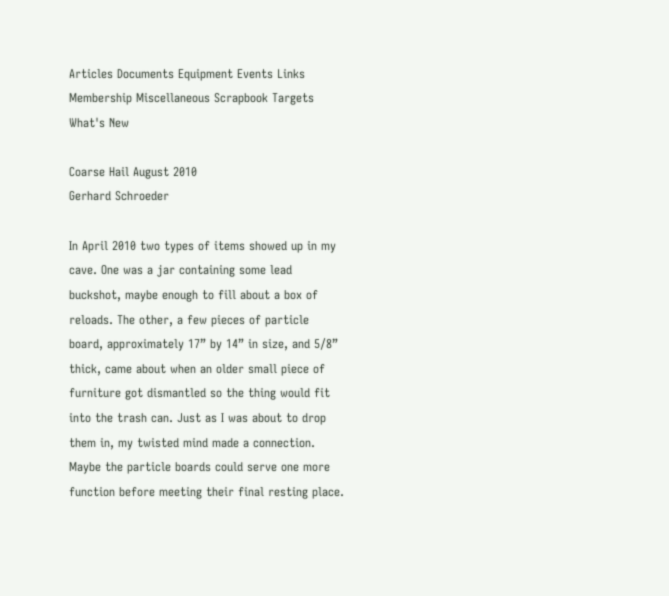Articles Documents Equipment Events Links Membership Miscellaneous Scrapbook Targets What's New

Coarse Hail August 2010
Gerhard Schroeder

In April 2010 two types of items showed up in my cave. One was a jar containing some lead buckshot, maybe enough to fill about a box of reloads. The other, a few pieces of particle board, approximately 17” by 14” in size, and 5/8” thick, came about when an older small piece of furniture got dismantled so the thing would fit into the trash can. Just as I was about to drop them in, my twisted mind made a connection. Maybe the particle boards could serve one more function before meeting their final resting place.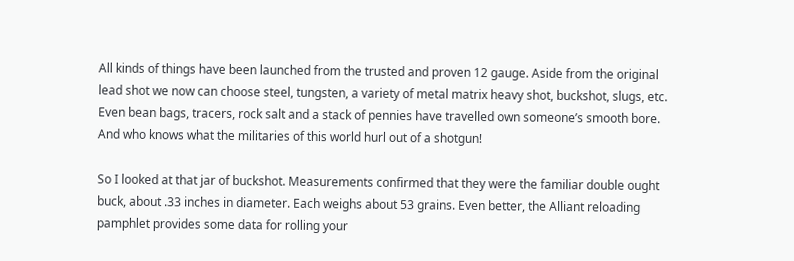All kinds of things have been launched from the trusted and proven 12 gauge. Aside from the original lead shot we now can choose steel, tungsten, a variety of metal matrix heavy shot, buckshot, slugs, etc. Even bean bags, tracers, rock salt and a stack of pennies have travelled own someone’s smooth bore. And who knows what the militaries of this world hurl out of a shotgun!

So I looked at that jar of buckshot. Measurements confirmed that they were the familiar double ought buck, about .33 inches in diameter. Each weighs about 53 grains. Even better, the Alliant reloading pamphlet provides some data for rolling your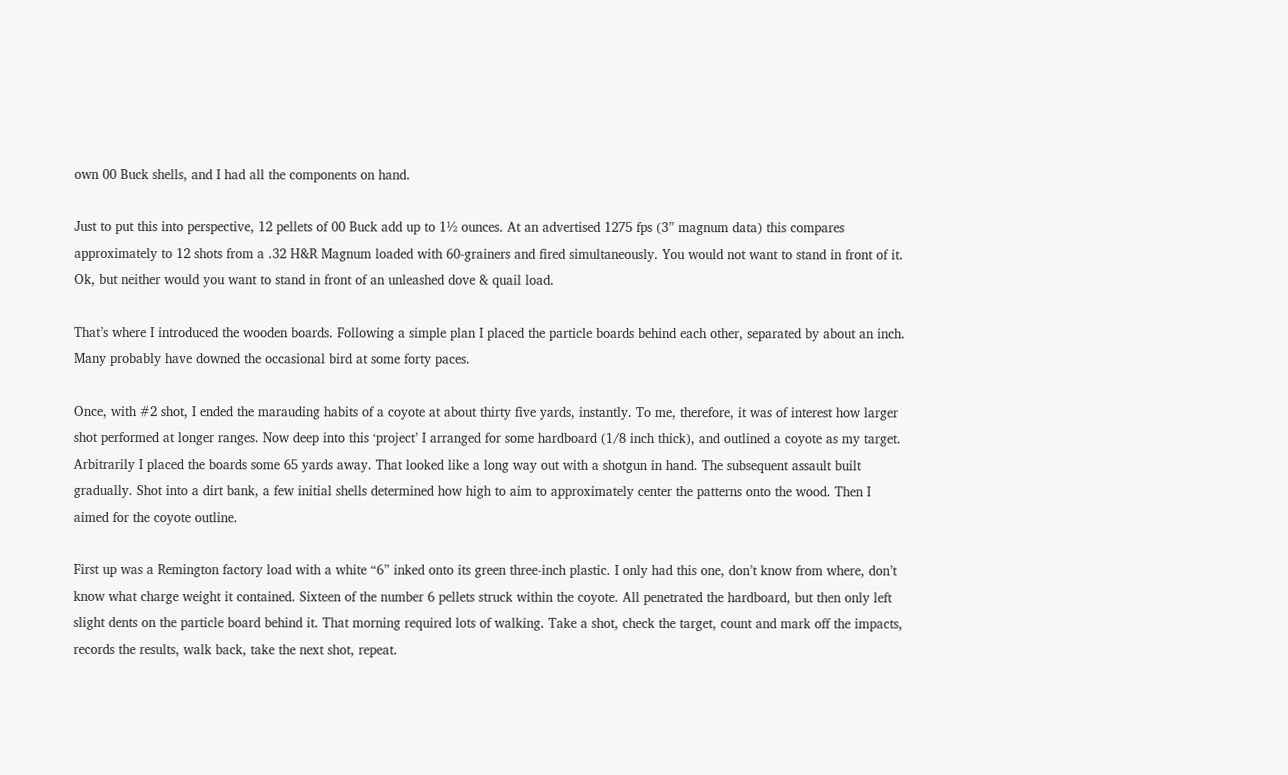own 00 Buck shells, and I had all the components on hand.

Just to put this into perspective, 12 pellets of 00 Buck add up to 1½ ounces. At an advertised 1275 fps (3” magnum data) this compares approximately to 12 shots from a .32 H&R Magnum loaded with 60-grainers and fired simultaneously. You would not want to stand in front of it. Ok, but neither would you want to stand in front of an unleashed dove & quail load.

That’s where I introduced the wooden boards. Following a simple plan I placed the particle boards behind each other, separated by about an inch. Many probably have downed the occasional bird at some forty paces.

Once, with #2 shot, I ended the marauding habits of a coyote at about thirty five yards, instantly. To me, therefore, it was of interest how larger shot performed at longer ranges. Now deep into this ‘project’ I arranged for some hardboard (1/8 inch thick), and outlined a coyote as my target. Arbitrarily I placed the boards some 65 yards away. That looked like a long way out with a shotgun in hand. The subsequent assault built gradually. Shot into a dirt bank, a few initial shells determined how high to aim to approximately center the patterns onto the wood. Then I aimed for the coyote outline.

First up was a Remington factory load with a white “6” inked onto its green three-inch plastic. I only had this one, don’t know from where, don’t know what charge weight it contained. Sixteen of the number 6 pellets struck within the coyote. All penetrated the hardboard, but then only left slight dents on the particle board behind it. That morning required lots of walking. Take a shot, check the target, count and mark off the impacts, records the results, walk back, take the next shot, repeat.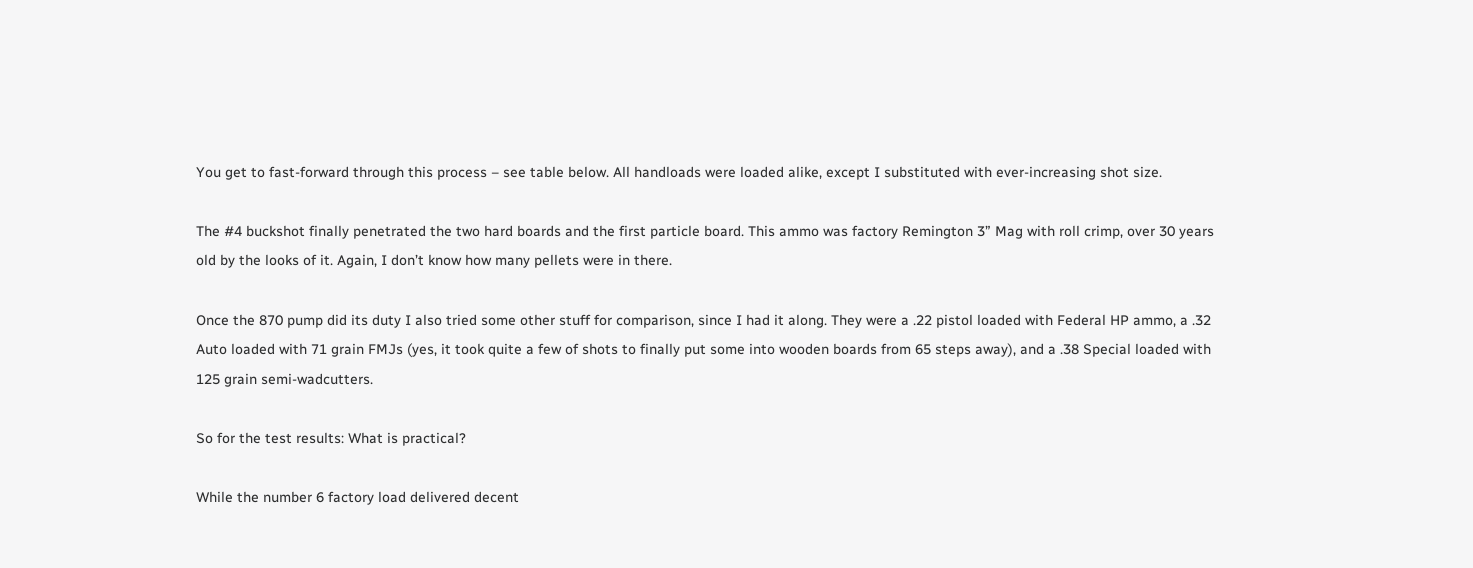You get to fast-forward through this process – see table below. All handloads were loaded alike, except I substituted with ever-increasing shot size.

The #4 buckshot finally penetrated the two hard boards and the first particle board. This ammo was factory Remington 3” Mag with roll crimp, over 30 years old by the looks of it. Again, I don’t know how many pellets were in there.

Once the 870 pump did its duty I also tried some other stuff for comparison, since I had it along. They were a .22 pistol loaded with Federal HP ammo, a .32 Auto loaded with 71 grain FMJs (yes, it took quite a few of shots to finally put some into wooden boards from 65 steps away), and a .38 Special loaded with 125 grain semi-wadcutters.

So for the test results: What is practical?

While the number 6 factory load delivered decent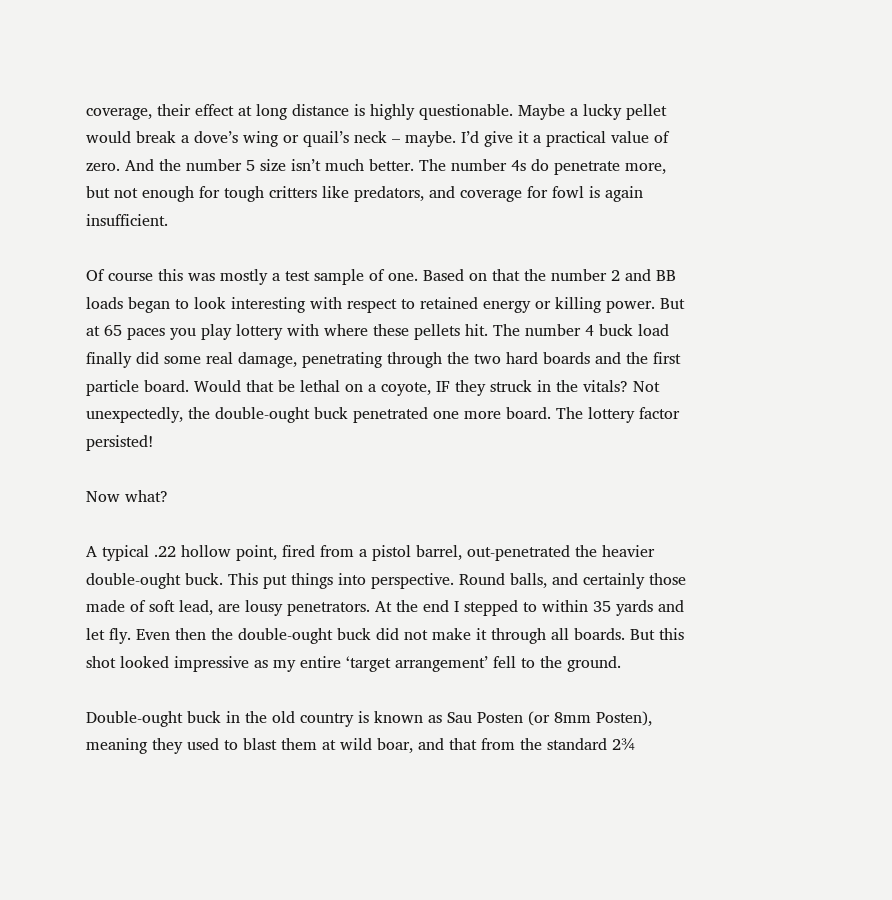coverage, their effect at long distance is highly questionable. Maybe a lucky pellet would break a dove’s wing or quail’s neck – maybe. I’d give it a practical value of zero. And the number 5 size isn’t much better. The number 4s do penetrate more, but not enough for tough critters like predators, and coverage for fowl is again insufficient.

Of course this was mostly a test sample of one. Based on that the number 2 and BB loads began to look interesting with respect to retained energy or killing power. But at 65 paces you play lottery with where these pellets hit. The number 4 buck load finally did some real damage, penetrating through the two hard boards and the first particle board. Would that be lethal on a coyote, IF they struck in the vitals? Not unexpectedly, the double-ought buck penetrated one more board. The lottery factor persisted!

Now what?

A typical .22 hollow point, fired from a pistol barrel, out-penetrated the heavier double-ought buck. This put things into perspective. Round balls, and certainly those made of soft lead, are lousy penetrators. At the end I stepped to within 35 yards and let fly. Even then the double-ought buck did not make it through all boards. But this shot looked impressive as my entire ‘target arrangement’ fell to the ground.

Double-ought buck in the old country is known as Sau Posten (or 8mm Posten), meaning they used to blast them at wild boar, and that from the standard 2¾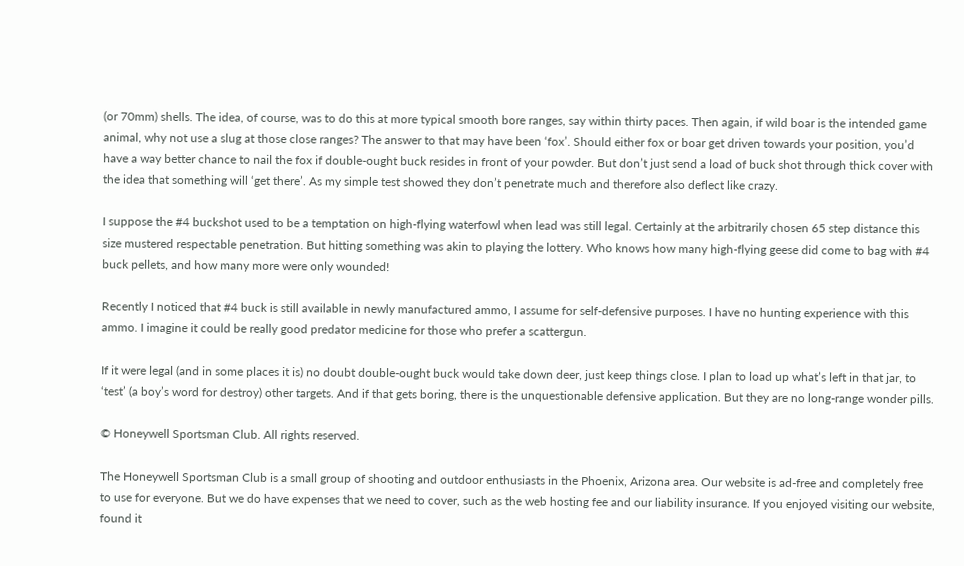(or 70mm) shells. The idea, of course, was to do this at more typical smooth bore ranges, say within thirty paces. Then again, if wild boar is the intended game animal, why not use a slug at those close ranges? The answer to that may have been ‘fox’. Should either fox or boar get driven towards your position, you’d have a way better chance to nail the fox if double-ought buck resides in front of your powder. But don’t just send a load of buck shot through thick cover with the idea that something will ‘get there’. As my simple test showed they don’t penetrate much and therefore also deflect like crazy.

I suppose the #4 buckshot used to be a temptation on high-flying waterfowl when lead was still legal. Certainly at the arbitrarily chosen 65 step distance this size mustered respectable penetration. But hitting something was akin to playing the lottery. Who knows how many high-flying geese did come to bag with #4 buck pellets, and how many more were only wounded!

Recently I noticed that #4 buck is still available in newly manufactured ammo, I assume for self-defensive purposes. I have no hunting experience with this ammo. I imagine it could be really good predator medicine for those who prefer a scattergun.

If it were legal (and in some places it is) no doubt double-ought buck would take down deer, just keep things close. I plan to load up what’s left in that jar, to ‘test’ (a boy’s word for destroy) other targets. And if that gets boring, there is the unquestionable defensive application. But they are no long-range wonder pills.

© Honeywell Sportsman Club. All rights reserved.

The Honeywell Sportsman Club is a small group of shooting and outdoor enthusiasts in the Phoenix, Arizona area. Our website is ad-free and completely free to use for everyone. But we do have expenses that we need to cover, such as the web hosting fee and our liability insurance. If you enjoyed visiting our website, found it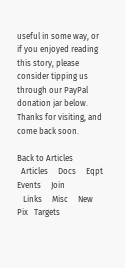useful in some way, or if you enjoyed reading this story, please consider tipping us through our PayPal donation jar below. Thanks for visiting, and come back soon.

Back to Articles
  Articles     Docs     Eqpt   Events     Join
   Links     Misc     New     Pix   Targets